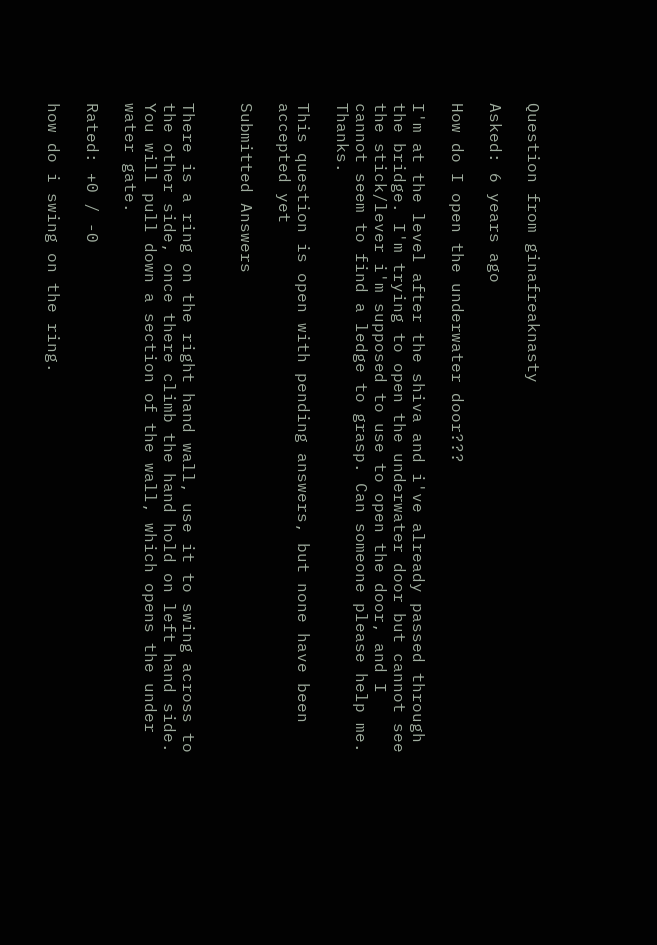Question from ginafreaknasty

Asked: 6 years ago

How do I open the underwater door???

I'm at the level after the shiva and i've already passed through the bridge. I'm trying to open the underwater door but cannot see the stick/lever i'm supposed to use to open the door, and I cannot seem to find a ledge to grasp. Can someone please help me. Thanks.

This question is open with pending answers, but none have been accepted yet

Submitted Answers


There is a ring on the right hand wall, use it to swing across to the other side, once there climb the hand hold on left hand side. You will pull down a section of the wall, which opens the under water gate.

Rated: +0 / -0

how do i swing on the ring.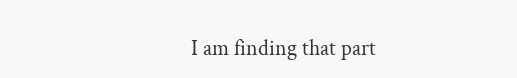I am finding that part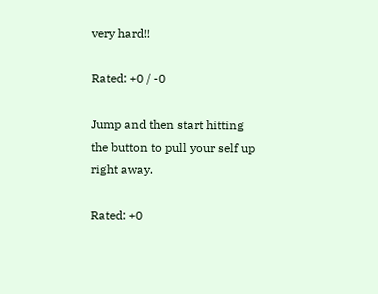very hard!!

Rated: +0 / -0

Jump and then start hitting the button to pull your self up right away.

Rated: +0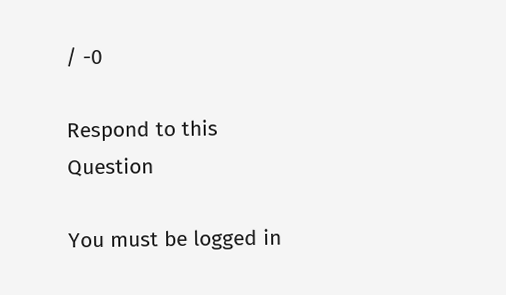/ -0

Respond to this Question

You must be logged in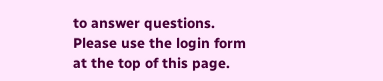to answer questions. Please use the login form at the top of this page.